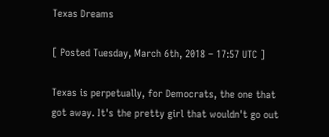Texas Dreams

[ Posted Tuesday, March 6th, 2018 – 17:57 UTC ]

Texas is perpetually, for Democrats, the one that got away. It's the pretty girl that wouldn't go out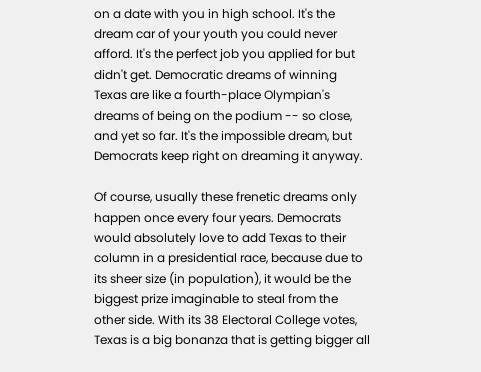on a date with you in high school. It's the dream car of your youth you could never afford. It's the perfect job you applied for but didn't get. Democratic dreams of winning Texas are like a fourth-place Olympian's dreams of being on the podium -- so close, and yet so far. It's the impossible dream, but Democrats keep right on dreaming it anyway.

Of course, usually these frenetic dreams only happen once every four years. Democrats would absolutely love to add Texas to their column in a presidential race, because due to its sheer size (in population), it would be the biggest prize imaginable to steal from the other side. With its 38 Electoral College votes, Texas is a big bonanza that is getting bigger all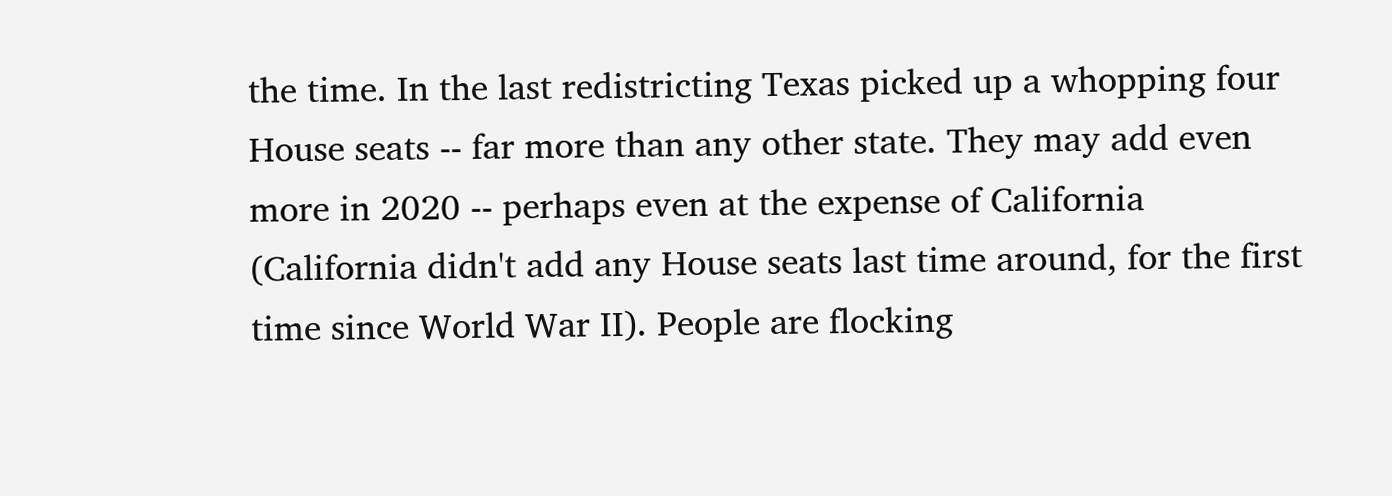the time. In the last redistricting Texas picked up a whopping four House seats -- far more than any other state. They may add even more in 2020 -- perhaps even at the expense of California (California didn't add any House seats last time around, for the first time since World War II). People are flocking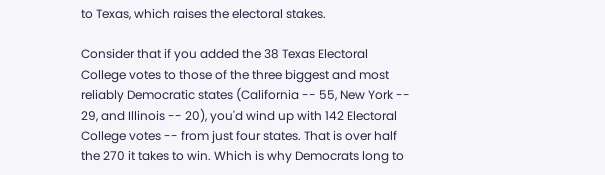to Texas, which raises the electoral stakes.

Consider that if you added the 38 Texas Electoral College votes to those of the three biggest and most reliably Democratic states (California -- 55, New York -- 29, and Illinois -- 20), you'd wind up with 142 Electoral College votes -- from just four states. That is over half the 270 it takes to win. Which is why Democrats long to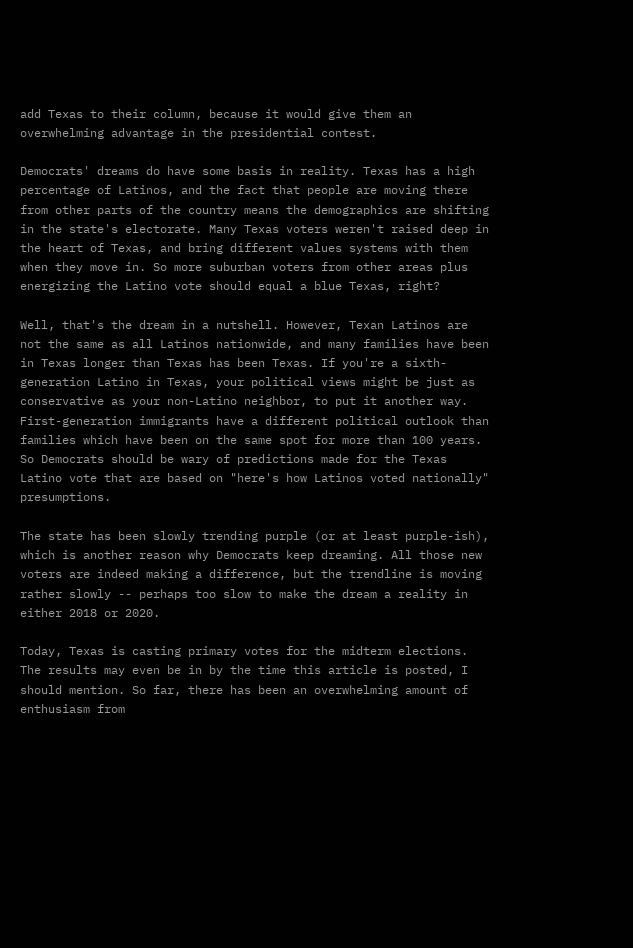add Texas to their column, because it would give them an overwhelming advantage in the presidential contest.

Democrats' dreams do have some basis in reality. Texas has a high percentage of Latinos, and the fact that people are moving there from other parts of the country means the demographics are shifting in the state's electorate. Many Texas voters weren't raised deep in the heart of Texas, and bring different values systems with them when they move in. So more suburban voters from other areas plus energizing the Latino vote should equal a blue Texas, right?

Well, that's the dream in a nutshell. However, Texan Latinos are not the same as all Latinos nationwide, and many families have been in Texas longer than Texas has been Texas. If you're a sixth-generation Latino in Texas, your political views might be just as conservative as your non-Latino neighbor, to put it another way. First-generation immigrants have a different political outlook than families which have been on the same spot for more than 100 years. So Democrats should be wary of predictions made for the Texas Latino vote that are based on "here's how Latinos voted nationally" presumptions.

The state has been slowly trending purple (or at least purple-ish), which is another reason why Democrats keep dreaming. All those new voters are indeed making a difference, but the trendline is moving rather slowly -- perhaps too slow to make the dream a reality in either 2018 or 2020.

Today, Texas is casting primary votes for the midterm elections. The results may even be in by the time this article is posted, I should mention. So far, there has been an overwhelming amount of enthusiasm from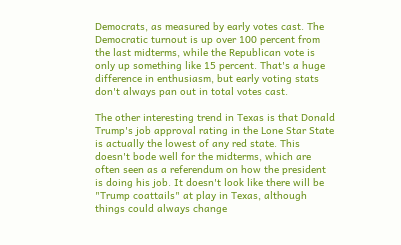Democrats, as measured by early votes cast. The Democratic turnout is up over 100 percent from the last midterms, while the Republican vote is only up something like 15 percent. That's a huge difference in enthusiasm, but early voting stats don't always pan out in total votes cast.

The other interesting trend in Texas is that Donald Trump's job approval rating in the Lone Star State is actually the lowest of any red state. This doesn't bode well for the midterms, which are often seen as a referendum on how the president is doing his job. It doesn't look like there will be "Trump coattails" at play in Texas, although things could always change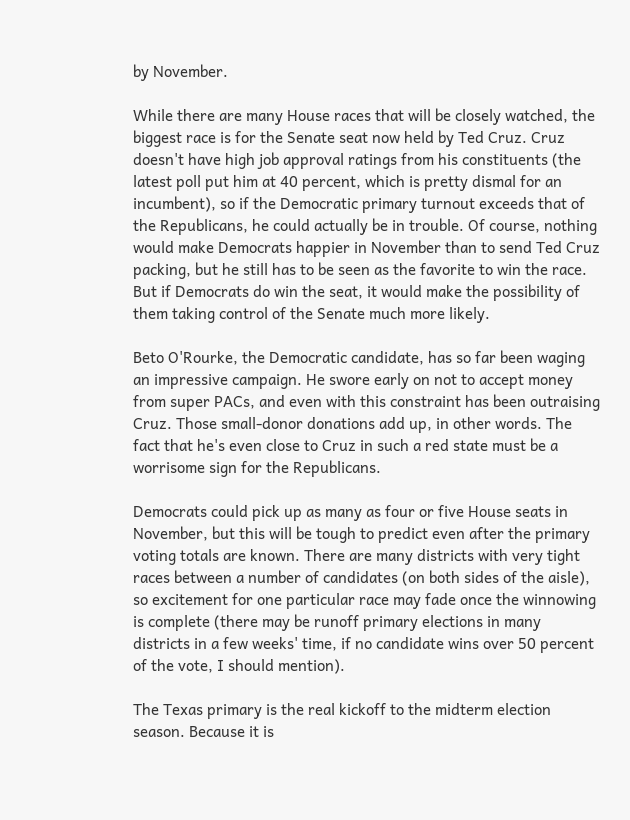by November.

While there are many House races that will be closely watched, the biggest race is for the Senate seat now held by Ted Cruz. Cruz doesn't have high job approval ratings from his constituents (the latest poll put him at 40 percent, which is pretty dismal for an incumbent), so if the Democratic primary turnout exceeds that of the Republicans, he could actually be in trouble. Of course, nothing would make Democrats happier in November than to send Ted Cruz packing, but he still has to be seen as the favorite to win the race. But if Democrats do win the seat, it would make the possibility of them taking control of the Senate much more likely.

Beto O'Rourke, the Democratic candidate, has so far been waging an impressive campaign. He swore early on not to accept money from super PACs, and even with this constraint has been outraising Cruz. Those small-donor donations add up, in other words. The fact that he's even close to Cruz in such a red state must be a worrisome sign for the Republicans.

Democrats could pick up as many as four or five House seats in November, but this will be tough to predict even after the primary voting totals are known. There are many districts with very tight races between a number of candidates (on both sides of the aisle), so excitement for one particular race may fade once the winnowing is complete (there may be runoff primary elections in many districts in a few weeks' time, if no candidate wins over 50 percent of the vote, I should mention).

The Texas primary is the real kickoff to the midterm election season. Because it is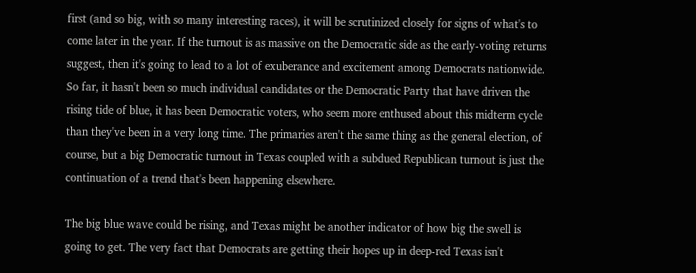first (and so big, with so many interesting races), it will be scrutinized closely for signs of what's to come later in the year. If the turnout is as massive on the Democratic side as the early-voting returns suggest, then it's going to lead to a lot of exuberance and excitement among Democrats nationwide. So far, it hasn't been so much individual candidates or the Democratic Party that have driven the rising tide of blue, it has been Democratic voters, who seem more enthused about this midterm cycle than they've been in a very long time. The primaries aren't the same thing as the general election, of course, but a big Democratic turnout in Texas coupled with a subdued Republican turnout is just the continuation of a trend that's been happening elsewhere.

The big blue wave could be rising, and Texas might be another indicator of how big the swell is going to get. The very fact that Democrats are getting their hopes up in deep-red Texas isn't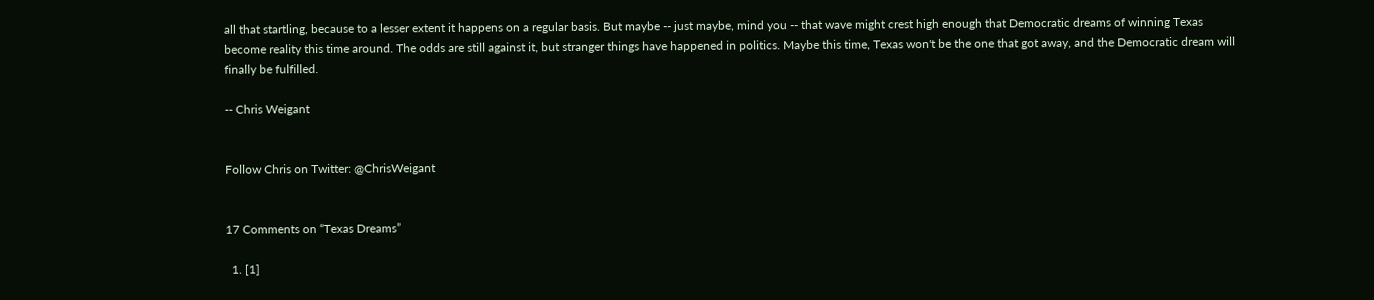all that startling, because to a lesser extent it happens on a regular basis. But maybe -- just maybe, mind you -- that wave might crest high enough that Democratic dreams of winning Texas become reality this time around. The odds are still against it, but stranger things have happened in politics. Maybe this time, Texas won't be the one that got away, and the Democratic dream will finally be fulfilled.

-- Chris Weigant


Follow Chris on Twitter: @ChrisWeigant


17 Comments on “Texas Dreams”

  1. [1]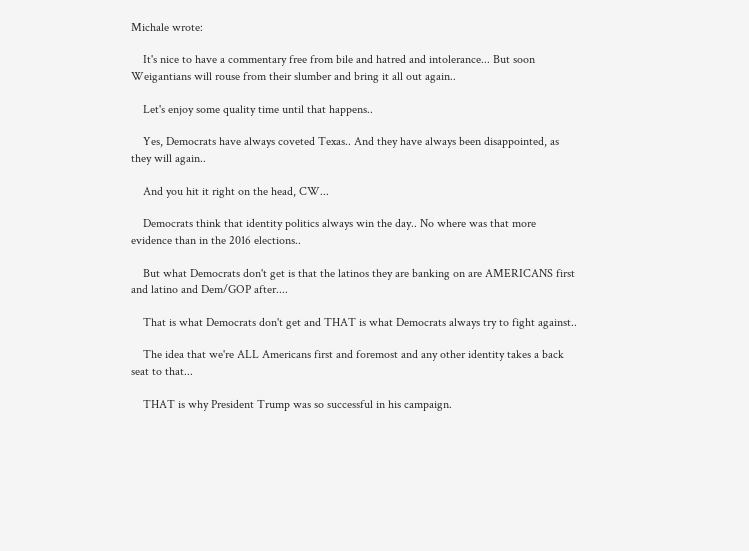Michale wrote:

    It's nice to have a commentary free from bile and hatred and intolerance... But soon Weigantians will rouse from their slumber and bring it all out again..

    Let's enjoy some quality time until that happens..

    Yes, Democrats have always coveted Texas.. And they have always been disappointed, as they will again..

    And you hit it right on the head, CW...

    Democrats think that identity politics always win the day.. No where was that more evidence than in the 2016 elections..

    But what Democrats don't get is that the latinos they are banking on are AMERICANS first and latino and Dem/GOP after....

    That is what Democrats don't get and THAT is what Democrats always try to fight against..

    The idea that we're ALL Americans first and foremost and any other identity takes a back seat to that...

    THAT is why President Trump was so successful in his campaign.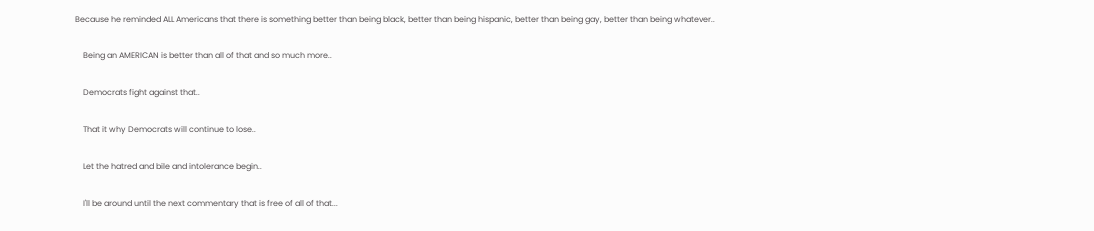Because he reminded ALL Americans that there is something better than being black, better than being hispanic, better than being gay, better than being whatever..

    Being an AMERICAN is better than all of that and so much more..

    Democrats fight against that..

    That it why Democrats will continue to lose..

    Let the hatred and bile and intolerance begin..

    I'll be around until the next commentary that is free of all of that...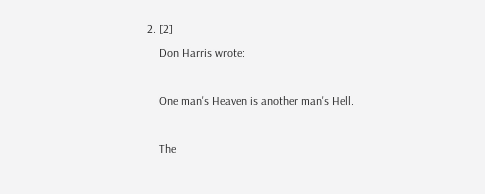2. [2]
    Don Harris wrote:

    One man's Heaven is another man's Hell.

    The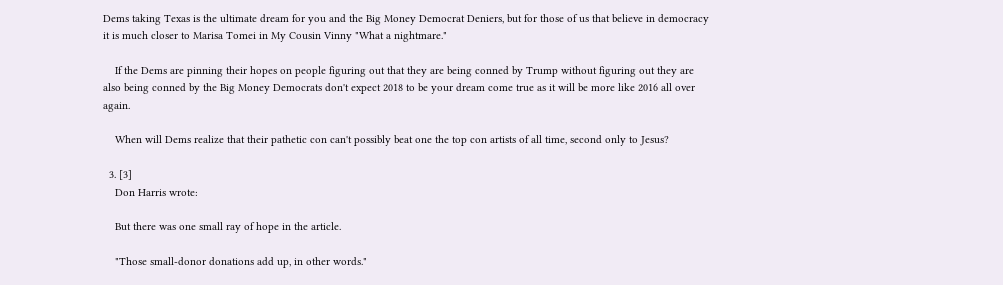Dems taking Texas is the ultimate dream for you and the Big Money Democrat Deniers, but for those of us that believe in democracy it is much closer to Marisa Tomei in My Cousin Vinny "What a nightmare."

    If the Dems are pinning their hopes on people figuring out that they are being conned by Trump without figuring out they are also being conned by the Big Money Democrats don't expect 2018 to be your dream come true as it will be more like 2016 all over again.

    When will Dems realize that their pathetic con can't possibly beat one the top con artists of all time, second only to Jesus?

  3. [3]
    Don Harris wrote:

    But there was one small ray of hope in the article.

    "Those small-donor donations add up, in other words."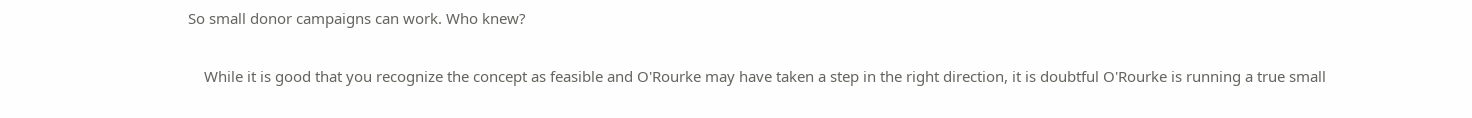So small donor campaigns can work. Who knew?

    While it is good that you recognize the concept as feasible and O'Rourke may have taken a step in the right direction, it is doubtful O'Rourke is running a true small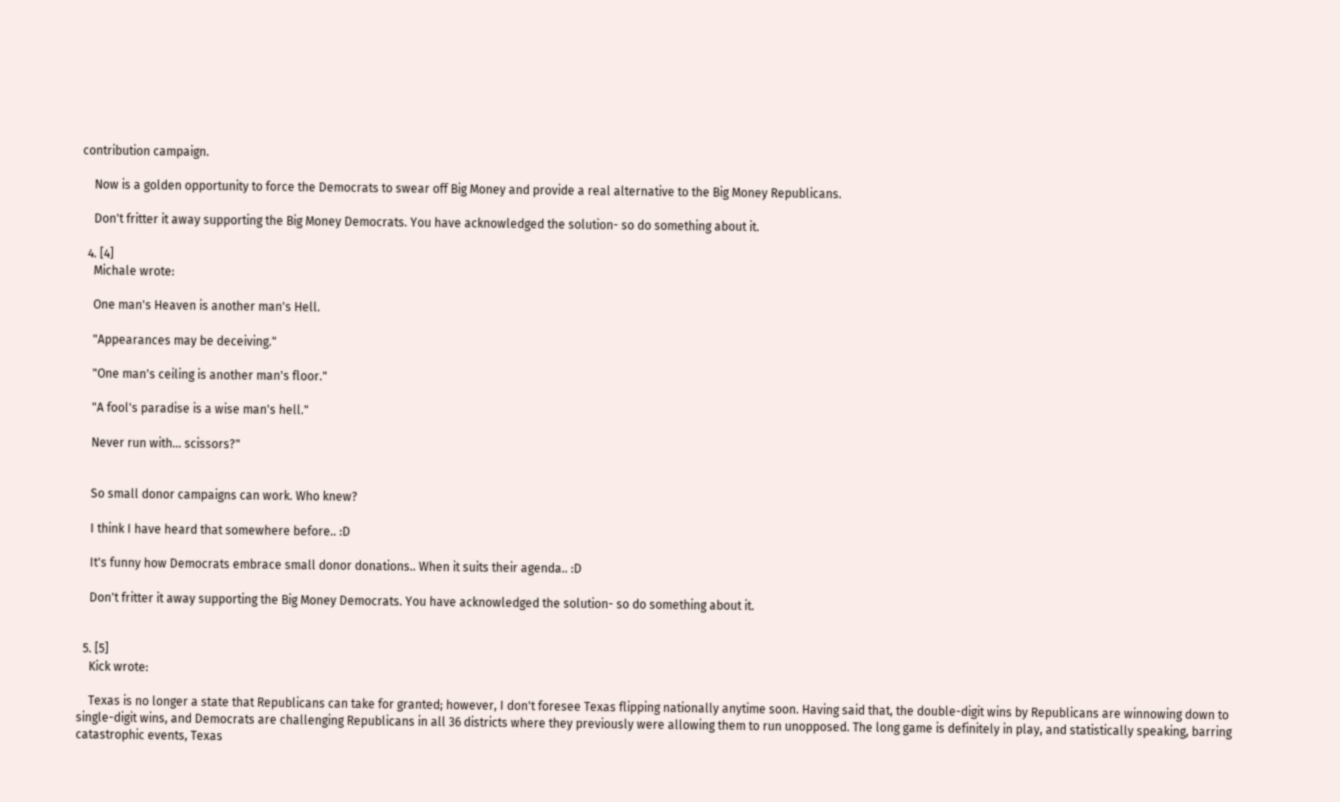contribution campaign.

    Now is a golden opportunity to force the Democrats to swear off Big Money and provide a real alternative to the Big Money Republicans.

    Don't fritter it away supporting the Big Money Democrats. You have acknowledged the solution- so do something about it.

  4. [4]
    Michale wrote:

    One man's Heaven is another man's Hell.

    "Appearances may be deceiving."

    "One man's ceiling is another man's floor."

    "A fool's paradise is a wise man's hell."

    Never run with... scissors?"


    So small donor campaigns can work. Who knew?

    I think I have heard that somewhere before.. :D

    It's funny how Democrats embrace small donor donations.. When it suits their agenda.. :D

    Don't fritter it away supporting the Big Money Democrats. You have acknowledged the solution- so do something about it.


  5. [5]
    Kick wrote:

    Texas is no longer a state that Republicans can take for granted; however, I don't foresee Texas flipping nationally anytime soon. Having said that, the double-digit wins by Republicans are winnowing down to single-digit wins, and Democrats are challenging Republicans in all 36 districts where they previously were allowing them to run unopposed. The long game is definitely in play, and statistically speaking, barring catastrophic events, Texas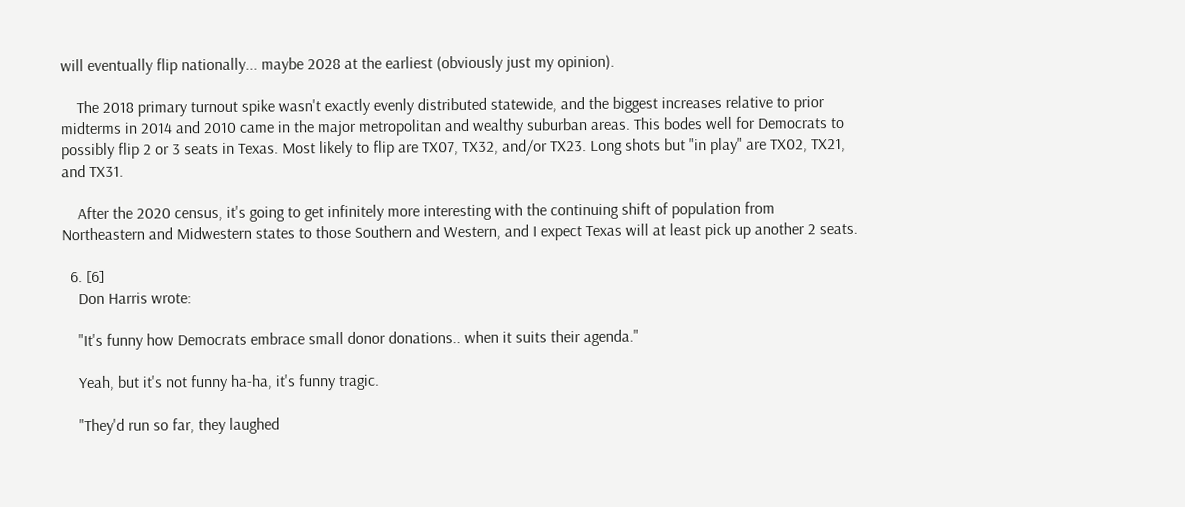will eventually flip nationally... maybe 2028 at the earliest (obviously just my opinion).

    The 2018 primary turnout spike wasn't exactly evenly distributed statewide, and the biggest increases relative to prior midterms in 2014 and 2010 came in the major metropolitan and wealthy suburban areas. This bodes well for Democrats to possibly flip 2 or 3 seats in Texas. Most likely to flip are TX07, TX32, and/or TX23. Long shots but "in play" are TX02, TX21, and TX31.

    After the 2020 census, it's going to get infinitely more interesting with the continuing shift of population from Northeastern and Midwestern states to those Southern and Western, and I expect Texas will at least pick up another 2 seats.

  6. [6]
    Don Harris wrote:

    "It's funny how Democrats embrace small donor donations.. when it suits their agenda."

    Yeah, but it's not funny ha-ha, it's funny tragic.

    "They'd run so far, they laughed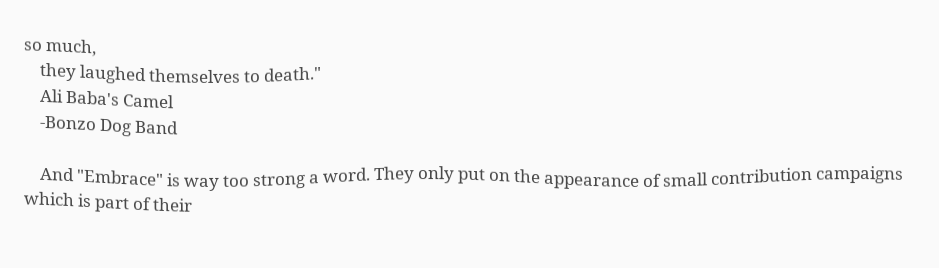so much,
    they laughed themselves to death."
    Ali Baba's Camel
    -Bonzo Dog Band

    And "Embrace" is way too strong a word. They only put on the appearance of small contribution campaigns which is part of their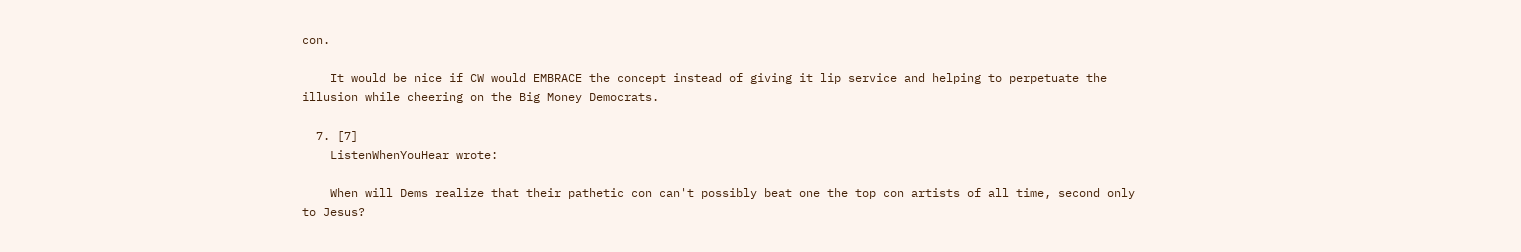con.

    It would be nice if CW would EMBRACE the concept instead of giving it lip service and helping to perpetuate the illusion while cheering on the Big Money Democrats.

  7. [7]
    ListenWhenYouHear wrote:

    When will Dems realize that their pathetic con can't possibly beat one the top con artists of all time, second only to Jesus?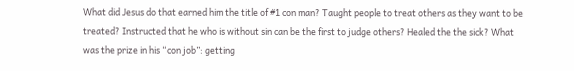What did Jesus do that earned him the title of #1 con man? Taught people to treat others as they want to be treated? Instructed that he who is without sin can be the first to judge others? Healed the the sick? What was the prize in his “con job”: getting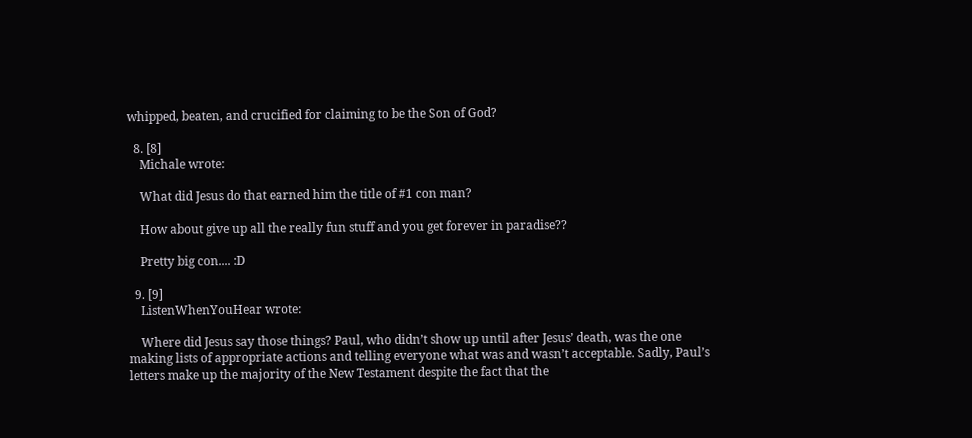whipped, beaten, and crucified for claiming to be the Son of God?

  8. [8]
    Michale wrote:

    What did Jesus do that earned him the title of #1 con man?

    How about give up all the really fun stuff and you get forever in paradise??

    Pretty big con.... :D

  9. [9]
    ListenWhenYouHear wrote:

    Where did Jesus say those things? Paul, who didn’t show up until after Jesus’ death, was the one making lists of appropriate actions and telling everyone what was and wasn’t acceptable. Sadly, Paul’s letters make up the majority of the New Testament despite the fact that the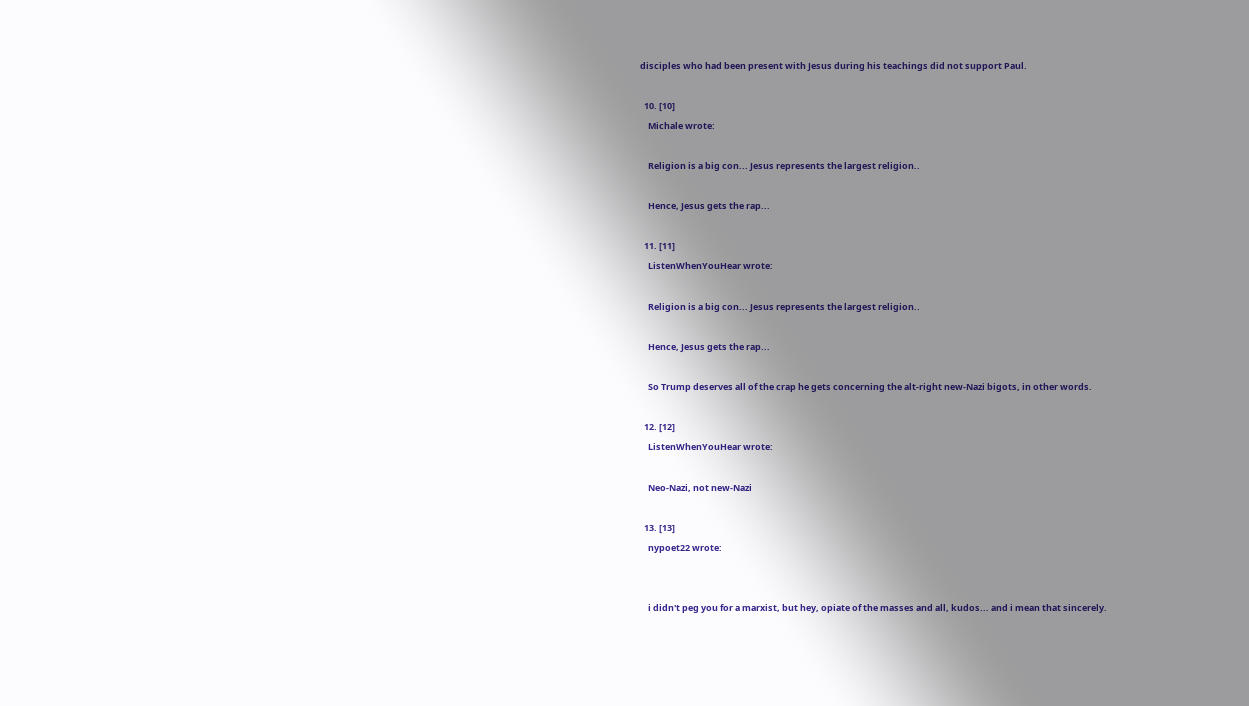disciples who had been present with Jesus during his teachings did not support Paul.

  10. [10]
    Michale wrote:

    Religion is a big con... Jesus represents the largest religion..

    Hence, Jesus gets the rap...

  11. [11]
    ListenWhenYouHear wrote:

    Religion is a big con... Jesus represents the largest religion..

    Hence, Jesus gets the rap...

    So Trump deserves all of the crap he gets concerning the alt-right new-Nazi bigots, in other words.

  12. [12]
    ListenWhenYouHear wrote:

    Neo-Nazi, not new-Nazi

  13. [13]
    nypoet22 wrote:


    i didn't peg you for a marxist, but hey, opiate of the masses and all, kudos... and i mean that sincerely.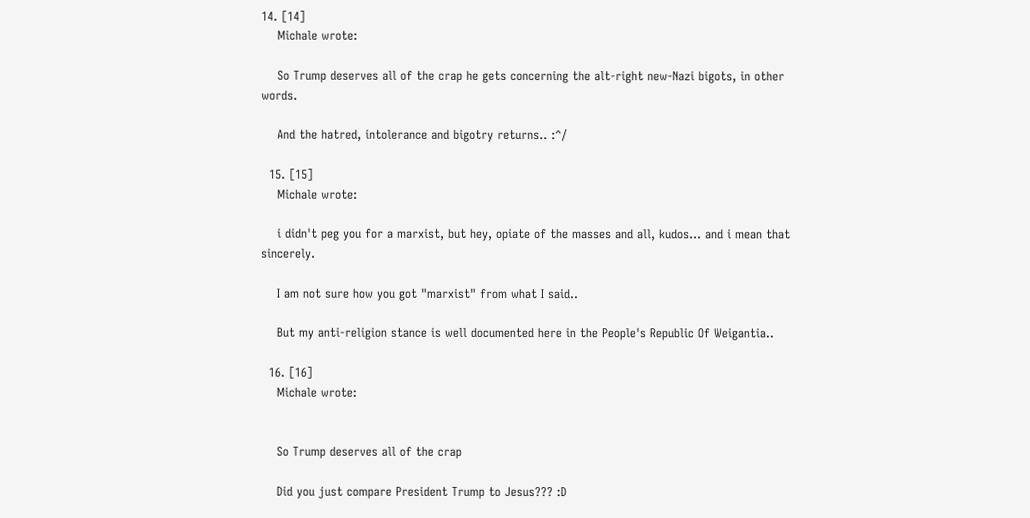14. [14]
    Michale wrote:

    So Trump deserves all of the crap he gets concerning the alt-right new-Nazi bigots, in other words.

    And the hatred, intolerance and bigotry returns.. :^/

  15. [15]
    Michale wrote:

    i didn't peg you for a marxist, but hey, opiate of the masses and all, kudos... and i mean that sincerely.

    I am not sure how you got "marxist" from what I said..

    But my anti-religion stance is well documented here in the People's Republic Of Weigantia..

  16. [16]
    Michale wrote:


    So Trump deserves all of the crap

    Did you just compare President Trump to Jesus??? :D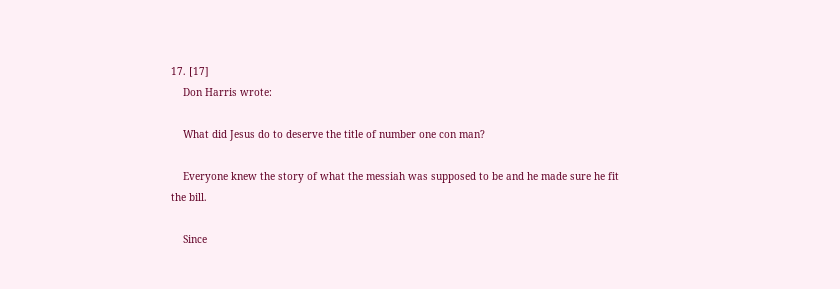17. [17]
    Don Harris wrote:

    What did Jesus do to deserve the title of number one con man?

    Everyone knew the story of what the messiah was supposed to be and he made sure he fit the bill.

    Since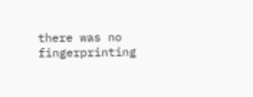there was no fingerprinting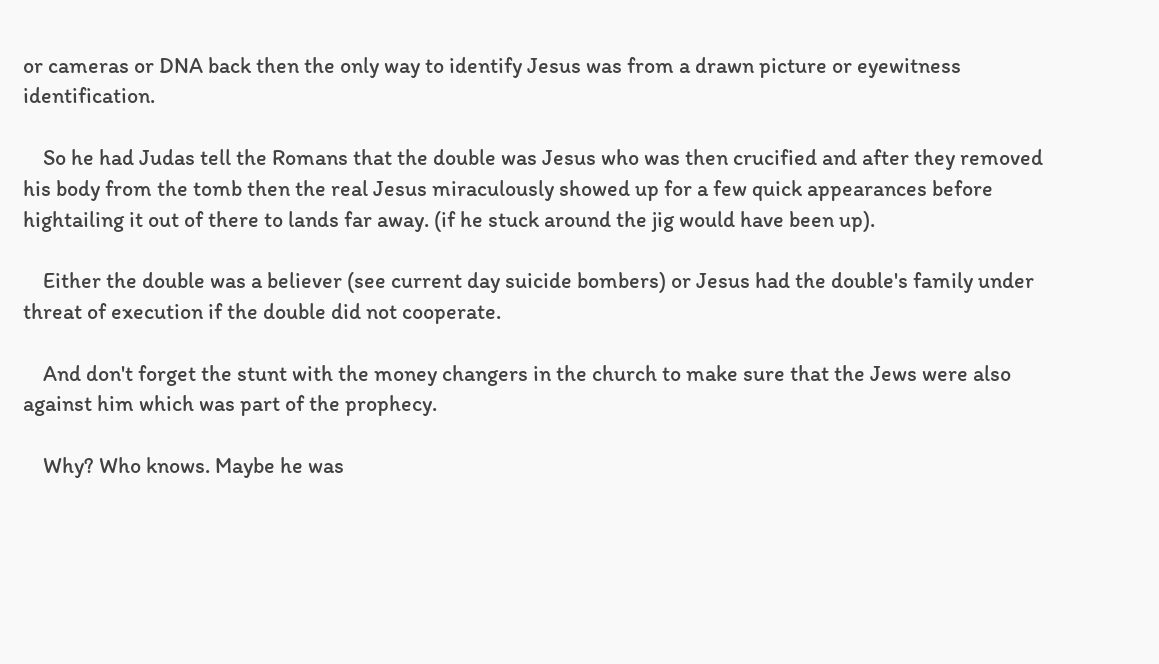or cameras or DNA back then the only way to identify Jesus was from a drawn picture or eyewitness identification.

    So he had Judas tell the Romans that the double was Jesus who was then crucified and after they removed his body from the tomb then the real Jesus miraculously showed up for a few quick appearances before hightailing it out of there to lands far away. (if he stuck around the jig would have been up).

    Either the double was a believer (see current day suicide bombers) or Jesus had the double's family under threat of execution if the double did not cooperate.

    And don't forget the stunt with the money changers in the church to make sure that the Jews were also against him which was part of the prophecy.

    Why? Who knows. Maybe he was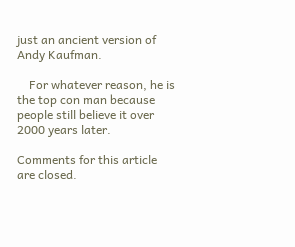just an ancient version of Andy Kaufman.

    For whatever reason, he is the top con man because people still believe it over 2000 years later.

Comments for this article are closed.